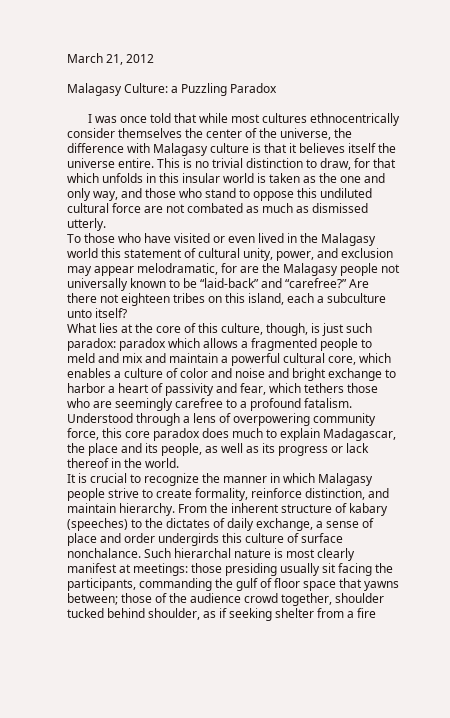March 21, 2012

Malagasy Culture: a Puzzling Paradox

       I was once told that while most cultures ethnocentrically consider themselves the center of the universe, the difference with Malagasy culture is that it believes itself the universe entire. This is no trivial distinction to draw, for that which unfolds in this insular world is taken as the one and only way, and those who stand to oppose this undiluted cultural force are not combated as much as dismissed utterly.
To those who have visited or even lived in the Malagasy world this statement of cultural unity, power, and exclusion may appear melodramatic, for are the Malagasy people not universally known to be “laid-back” and “carefree?” Are there not eighteen tribes on this island, each a subculture unto itself?
What lies at the core of this culture, though, is just such paradox: paradox which allows a fragmented people to meld and mix and maintain a powerful cultural core, which enables a culture of color and noise and bright exchange to harbor a heart of passivity and fear, which tethers those who are seemingly carefree to a profound fatalism. Understood through a lens of overpowering community force, this core paradox does much to explain Madagascar, the place and its people, as well as its progress or lack thereof in the world.
It is crucial to recognize the manner in which Malagasy people strive to create formality, reinforce distinction, and maintain hierarchy. From the inherent structure of kabary (speeches) to the dictates of daily exchange, a sense of place and order undergirds this culture of surface nonchalance. Such hierarchal nature is most clearly manifest at meetings: those presiding usually sit facing the participants, commanding the gulf of floor space that yawns between; those of the audience crowd together, shoulder tucked behind shoulder, as if seeking shelter from a fire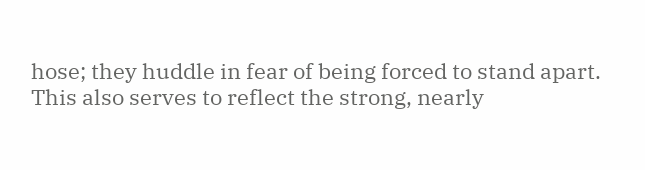hose; they huddle in fear of being forced to stand apart.
This also serves to reflect the strong, nearly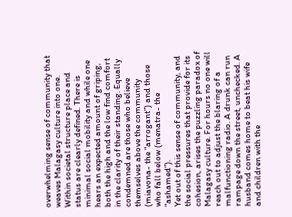overwhelming sense of community that weaves Malagasy culture into one. Within societal structure place and status are clearly defined. There is minimal social mobility and while one hears an expected amount of griping, both the high and the low find comfort in the clarity of their standing. Equally condemned are those who believe themselves above the community (miavona- the “arrogant”) and those who fall below (menatra- the “ashamed”).
Yet out of this sense of community, and the social pressures that provide for its cohesion, arises the puzzling paradox of Malagasy culture. For hours no one will reach out to adjust the blaring of a malfunctioning radio. A drunk can run rampage down the street, unchecked. A husband comes home to beat his wife and children with the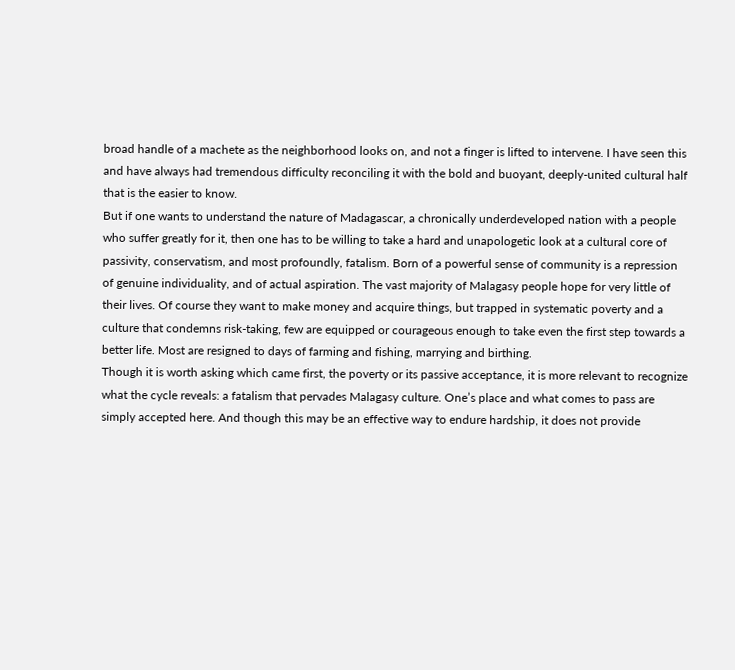broad handle of a machete as the neighborhood looks on, and not a finger is lifted to intervene. I have seen this and have always had tremendous difficulty reconciling it with the bold and buoyant, deeply-united cultural half that is the easier to know.
But if one wants to understand the nature of Madagascar, a chronically underdeveloped nation with a people who suffer greatly for it, then one has to be willing to take a hard and unapologetic look at a cultural core of passivity, conservatism, and most profoundly, fatalism. Born of a powerful sense of community is a repression of genuine individuality, and of actual aspiration. The vast majority of Malagasy people hope for very little of their lives. Of course they want to make money and acquire things, but trapped in systematic poverty and a culture that condemns risk-taking, few are equipped or courageous enough to take even the first step towards a better life. Most are resigned to days of farming and fishing, marrying and birthing.
Though it is worth asking which came first, the poverty or its passive acceptance, it is more relevant to recognize what the cycle reveals: a fatalism that pervades Malagasy culture. One’s place and what comes to pass are simply accepted here. And though this may be an effective way to endure hardship, it does not provide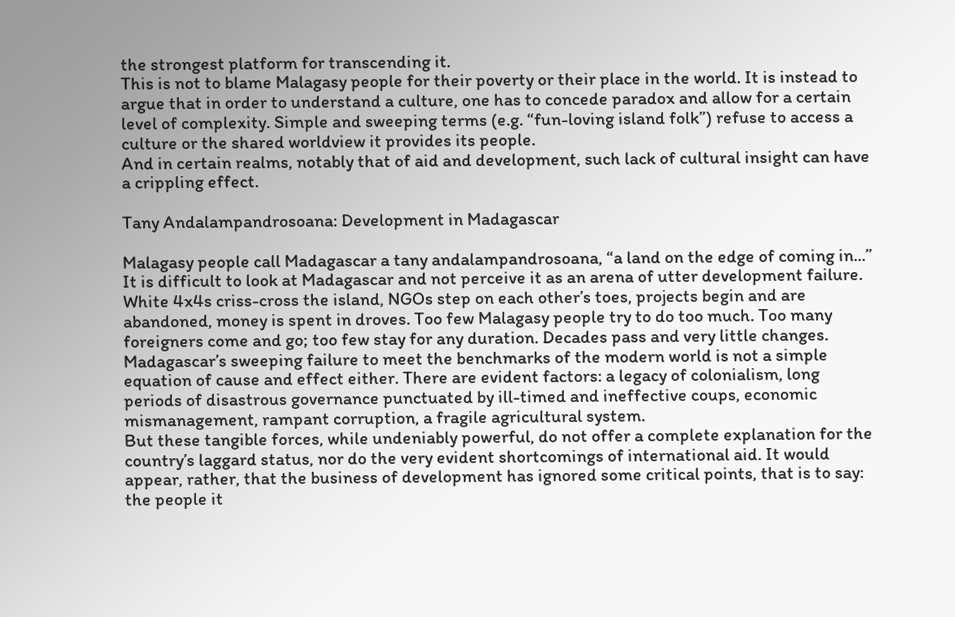the strongest platform for transcending it.
This is not to blame Malagasy people for their poverty or their place in the world. It is instead to argue that in order to understand a culture, one has to concede paradox and allow for a certain level of complexity. Simple and sweeping terms (e.g. “fun-loving island folk”) refuse to access a culture or the shared worldview it provides its people.
And in certain realms, notably that of aid and development, such lack of cultural insight can have a crippling effect.

Tany Andalampandrosoana: Development in Madagascar

Malagasy people call Madagascar a tany andalampandrosoana, “a land on the edge of coming in...”
It is difficult to look at Madagascar and not perceive it as an arena of utter development failure. White 4x4s criss-cross the island, NGOs step on each other’s toes, projects begin and are abandoned, money is spent in droves. Too few Malagasy people try to do too much. Too many foreigners come and go; too few stay for any duration. Decades pass and very little changes.
Madagascar’s sweeping failure to meet the benchmarks of the modern world is not a simple equation of cause and effect either. There are evident factors: a legacy of colonialism, long periods of disastrous governance punctuated by ill-timed and ineffective coups, economic mismanagement, rampant corruption, a fragile agricultural system.
But these tangible forces, while undeniably powerful, do not offer a complete explanation for the country’s laggard status, nor do the very evident shortcomings of international aid. It would appear, rather, that the business of development has ignored some critical points, that is to say: the people it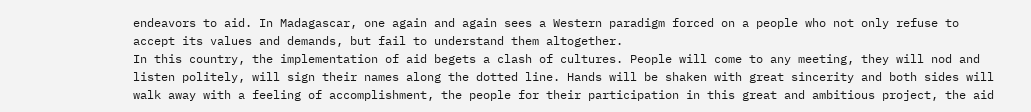endeavors to aid. In Madagascar, one again and again sees a Western paradigm forced on a people who not only refuse to accept its values and demands, but fail to understand them altogether.
In this country, the implementation of aid begets a clash of cultures. People will come to any meeting, they will nod and listen politely, will sign their names along the dotted line. Hands will be shaken with great sincerity and both sides will walk away with a feeling of accomplishment, the people for their participation in this great and ambitious project, the aid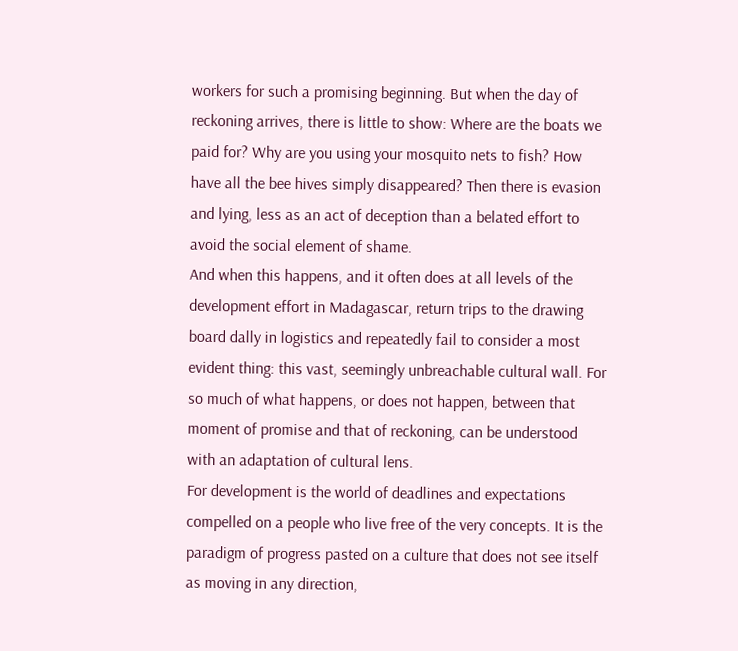workers for such a promising beginning. But when the day of reckoning arrives, there is little to show: Where are the boats we paid for? Why are you using your mosquito nets to fish? How have all the bee hives simply disappeared? Then there is evasion and lying, less as an act of deception than a belated effort to avoid the social element of shame.
And when this happens, and it often does at all levels of the development effort in Madagascar, return trips to the drawing board dally in logistics and repeatedly fail to consider a most evident thing: this vast, seemingly unbreachable cultural wall. For so much of what happens, or does not happen, between that moment of promise and that of reckoning, can be understood with an adaptation of cultural lens.
For development is the world of deadlines and expectations compelled on a people who live free of the very concepts. It is the paradigm of progress pasted on a culture that does not see itself as moving in any direction,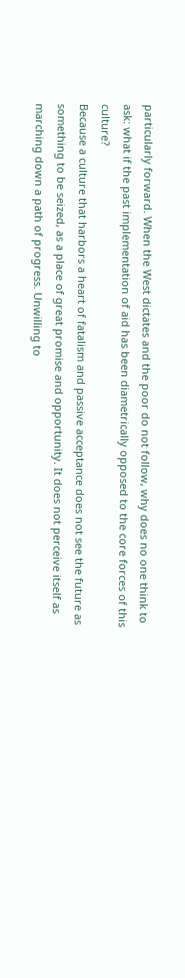particularly forward. When the West dictates and the poor do not follow, why does no one think to ask: what if the past implementation of aid has been diametrically opposed to the core forces of this culture?
Because a culture that harbors a heart of fatalism and passive acceptance does not see the future as something to be seized, as a place of great promise and opportunity. It does not perceive itself as marching down a path of progress. Unwilling to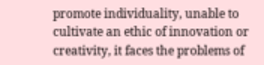promote individuality, unable to cultivate an ethic of innovation or creativity, it faces the problems of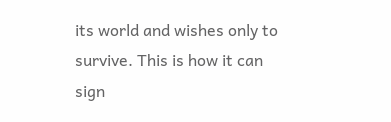its world and wishes only to survive. This is how it can sign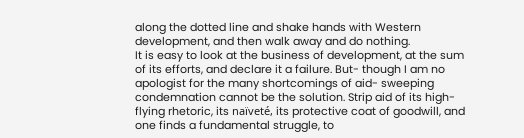along the dotted line and shake hands with Western development, and then walk away and do nothing.
It is easy to look at the business of development, at the sum of its efforts, and declare it a failure. But- though I am no apologist for the many shortcomings of aid- sweeping condemnation cannot be the solution. Strip aid of its high-flying rhetoric, its naïveté, its protective coat of goodwill, and one finds a fundamental struggle, to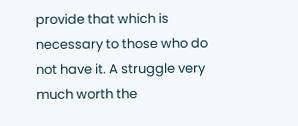provide that which is necessary to those who do not have it. A struggle very much worth the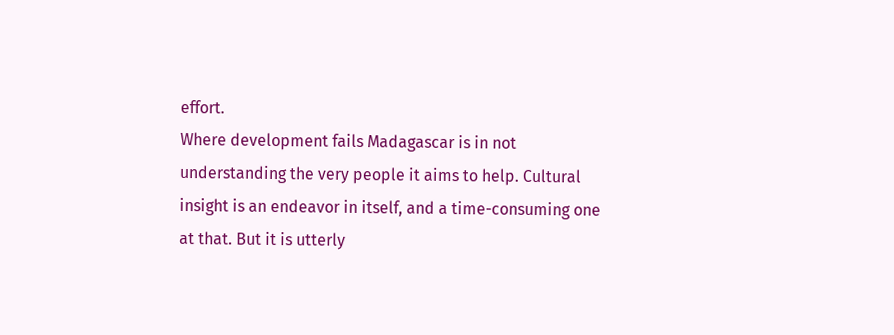effort.
Where development fails Madagascar is in not understanding the very people it aims to help. Cultural insight is an endeavor in itself, and a time-consuming one at that. But it is utterly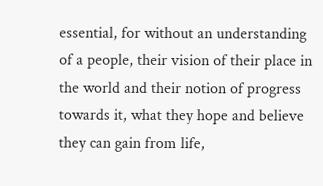essential, for without an understanding of a people, their vision of their place in the world and their notion of progress towards it, what they hope and believe they can gain from life,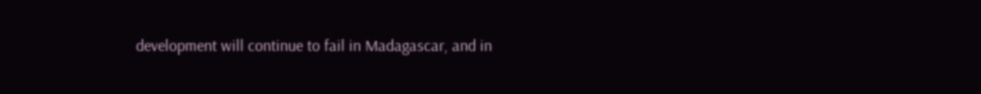development will continue to fail in Madagascar, and in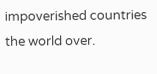impoverished countries the world over.